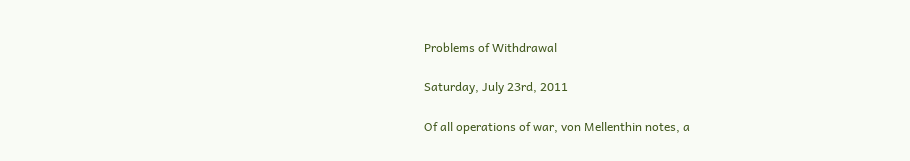Problems of Withdrawal

Saturday, July 23rd, 2011

Of all operations of war, von Mellenthin notes, a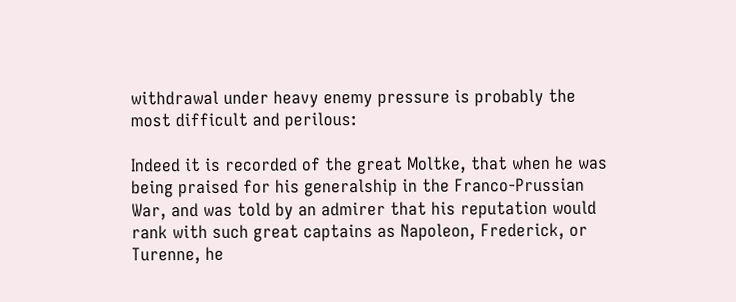withdrawal under heavy enemy pressure is probably the most difficult and perilous:

Indeed it is recorded of the great Moltke, that when he was being praised for his generalship in the Franco-Prussian War, and was told by an admirer that his reputation would rank with such great captains as Napoleon, Frederick, or Turenne, he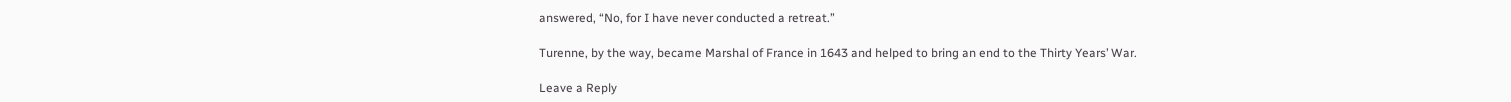answered, “No, for I have never conducted a retreat.”

Turenne, by the way, became Marshal of France in 1643 and helped to bring an end to the Thirty Years’ War.

Leave a Reply